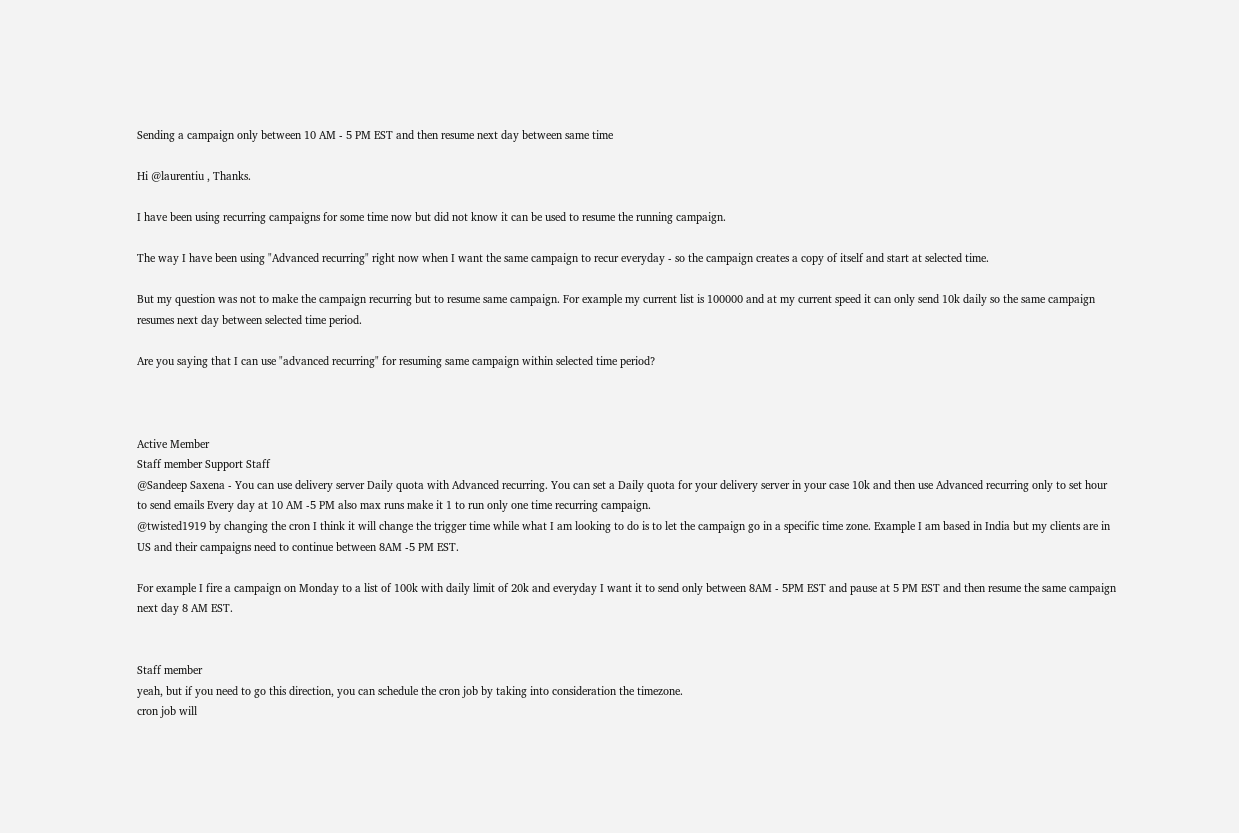Sending a campaign only between 10 AM - 5 PM EST and then resume next day between same time

Hi @laurentiu , Thanks.

I have been using recurring campaigns for some time now but did not know it can be used to resume the running campaign.

The way I have been using "Advanced recurring" right now when I want the same campaign to recur everyday - so the campaign creates a copy of itself and start at selected time.

But my question was not to make the campaign recurring but to resume same campaign. For example my current list is 100000 and at my current speed it can only send 10k daily so the same campaign resumes next day between selected time period.

Are you saying that I can use "advanced recurring" for resuming same campaign within selected time period?



Active Member
Staff member Support Staff
@Sandeep Saxena - You can use delivery server Daily quota with Advanced recurring. You can set a Daily quota for your delivery server in your case 10k and then use Advanced recurring only to set hour to send emails Every day at 10 AM -5 PM also max runs make it 1 to run only one time recurring campaign.
@twisted1919 by changing the cron I think it will change the trigger time while what I am looking to do is to let the campaign go in a specific time zone. Example I am based in India but my clients are in US and their campaigns need to continue between 8AM -5 PM EST.

For example I fire a campaign on Monday to a list of 100k with daily limit of 20k and everyday I want it to send only between 8AM - 5PM EST and pause at 5 PM EST and then resume the same campaign next day 8 AM EST.


Staff member
yeah, but if you need to go this direction, you can schedule the cron job by taking into consideration the timezone.
cron job will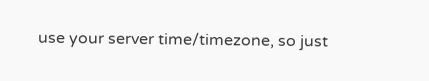use your server time/timezone, so just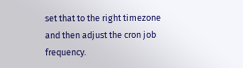set that to the right timezone and then adjust the cron job frequency.